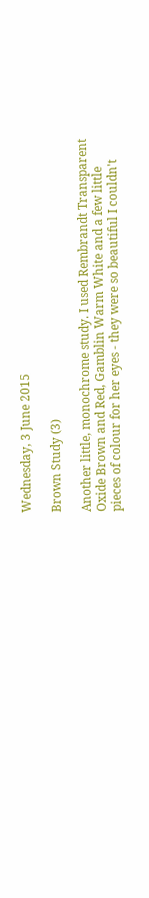Wednesday, 3 June 2015

Brown Study (3)

Another little, monochrome study. I used Rembrandt Transparent Oxide Brown and Red, Gamblin Warm White and a few little pieces of colour for her eyes - they were so beautiful I couldn't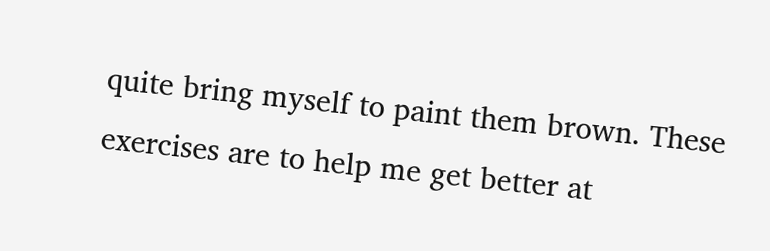quite bring myself to paint them brown. These exercises are to help me get better at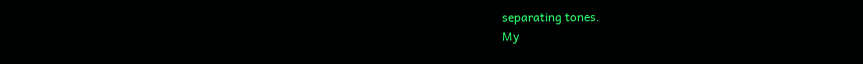separating tones.
My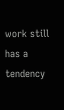work still has a tendency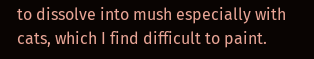to dissolve into mush especially with cats, which I find difficult to paint.